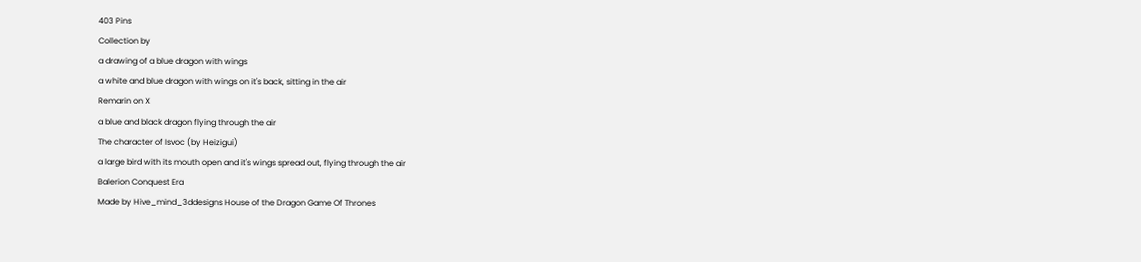403 Pins
Collection by
a drawing of a blue dragon with wings
a white and blue dragon with wings on it's back, sitting in the air
Remarin on X
a blue and black dragon flying through the air
The character of Isvoc (by Heizigui)
a large bird with its mouth open and it's wings spread out, flying through the air
Balerion Conquest Era
Made by Hive_mind_3ddesigns House of the Dragon Game Of Thrones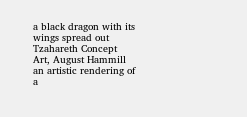a black dragon with its wings spread out
Tzahareth Concept Art, August Hammill
an artistic rendering of a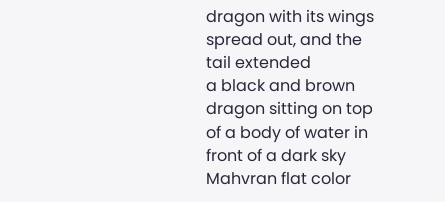dragon with its wings spread out, and the tail extended
a black and brown dragon sitting on top of a body of water in front of a dark sky
Mahvran flat color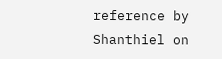reference by Shanthiel on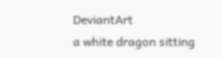DeviantArt
a white dragon sitting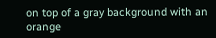on top of a gray background with an orange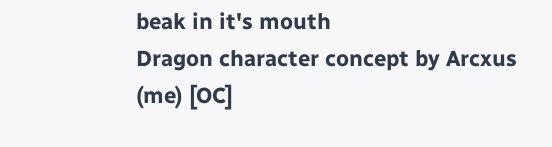beak in it's mouth
Dragon character concept by Arcxus (me) [OC]